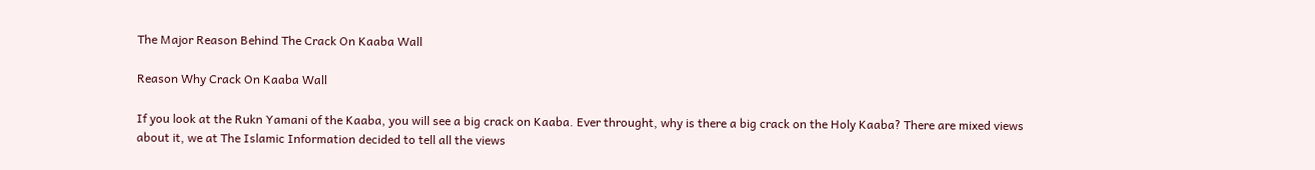The Major Reason Behind The Crack On Kaaba Wall

Reason Why Crack On Kaaba Wall

If you look at the Rukn Yamani of the Kaaba, you will see a big crack on Kaaba. Ever throught, why is there a big crack on the Holy Kaaba? There are mixed views about it, we at The Islamic Information decided to tell all the views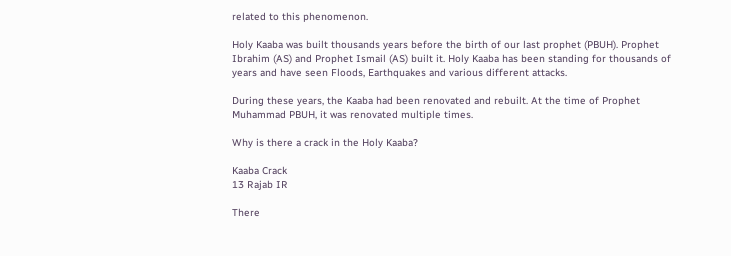related to this phenomenon.

Holy Kaaba was built thousands years before the birth of our last prophet (PBUH). Prophet Ibrahim (AS) and Prophet Ismail (AS) built it. Holy Kaaba has been standing for thousands of years and have seen Floods, Earthquakes and various different attacks.

During these years, the Kaaba had been renovated and rebuilt. At the time of Prophet Muhammad PBUH, it was renovated multiple times.

Why is there a crack in the Holy Kaaba?

Kaaba Crack
13 Rajab IR

There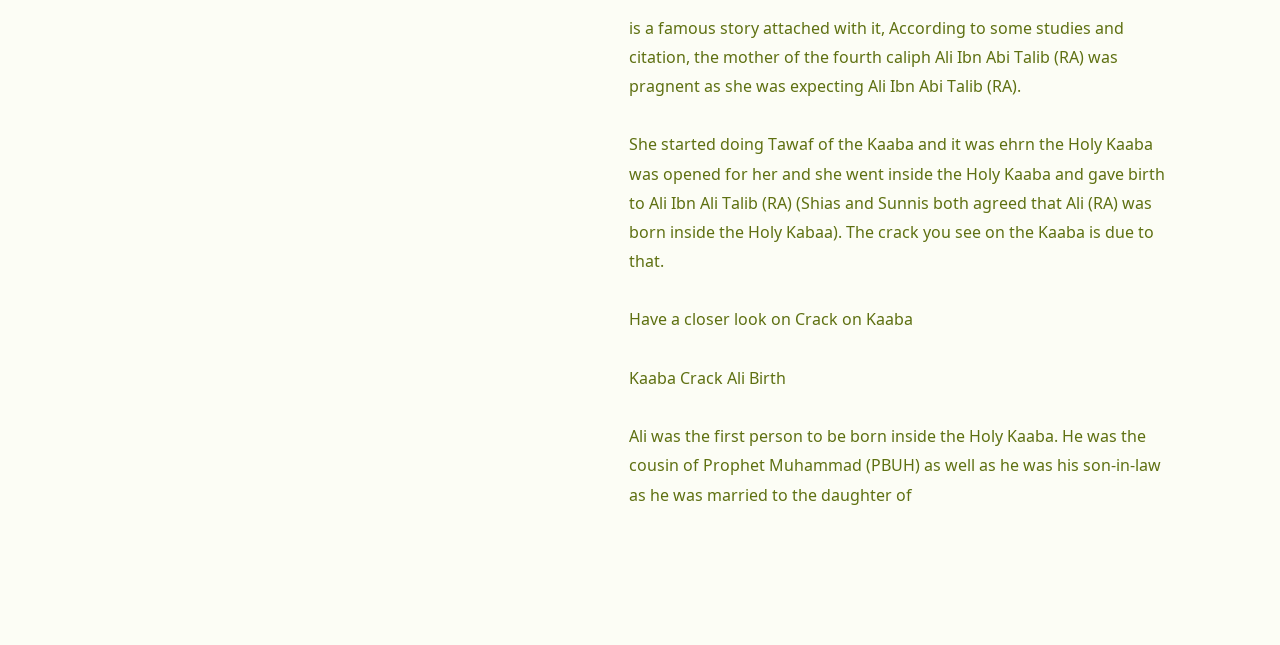is a famous story attached with it, According to some studies and citation, the mother of the fourth caliph Ali Ibn Abi Talib (RA) was pragnent as she was expecting Ali Ibn Abi Talib (RA).

She started doing Tawaf of the Kaaba and it was ehrn the Holy Kaaba was opened for her and she went inside the Holy Kaaba and gave birth to Ali Ibn Ali Talib (RA) (Shias and Sunnis both agreed that Ali (RA) was born inside the Holy Kabaa). The crack you see on the Kaaba is due to that.

Have a closer look on Crack on Kaaba

Kaaba Crack Ali Birth

Ali was the first person to be born inside the Holy Kaaba. He was the cousin of Prophet Muhammad (PBUH) as well as he was his son-in-law as he was married to the daughter of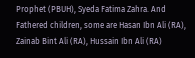Prophet (PBUH), Syeda Fatima Zahra. And Fathered children, some are Hasan Ibn Ali (RA), Zainab Bint Ali (RA), Hussain Ibn Ali (RA)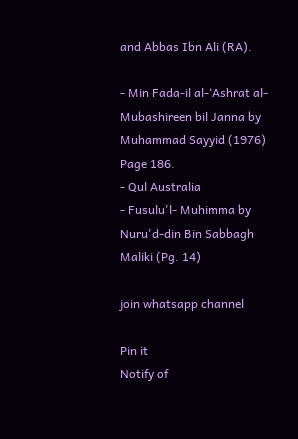and Abbas Ibn Ali (RA).

- Min Fada-il al-‘Ashrat al-Mubashireen bil Janna by Muhammad Sayyid (1976) Page 186.
- Qul Australia
- Fusulu'l- Muhimma by Nuru'd-din Bin Sabbagh Maliki (Pg. 14)

join whatsapp channel

Pin it
Notify of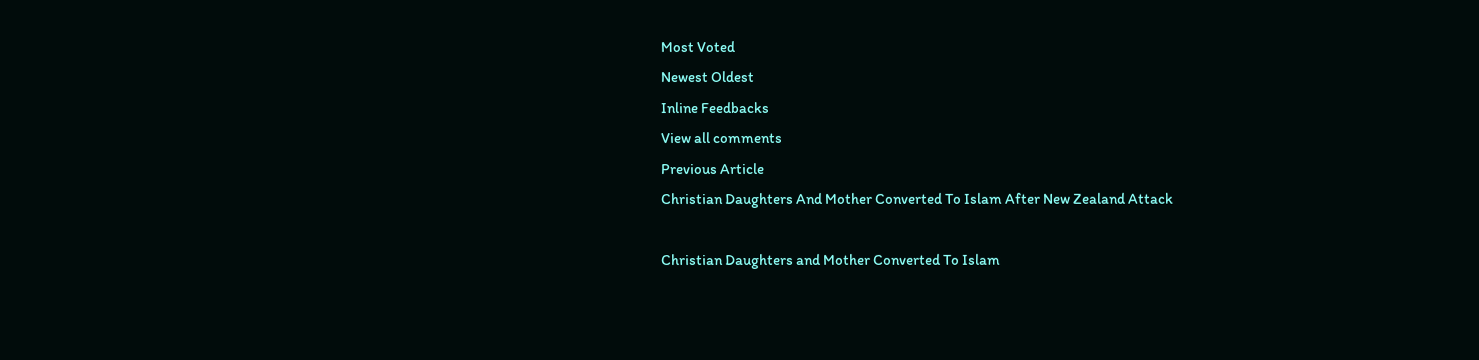Most Voted
Newest Oldest
Inline Feedbacks
View all comments
Previous Article
Christian Daughters And Mother Converted To Islam After New Zealand Attack

Christian Daughters and Mother Converted To Islam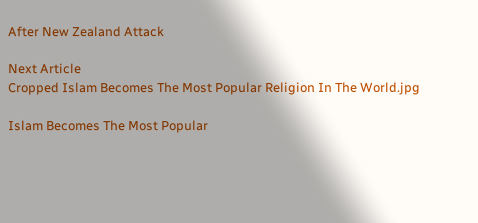After New Zealand Attack

Next Article
Cropped Islam Becomes The Most Popular Religion In The World.jpg

Islam Becomes The Most Popular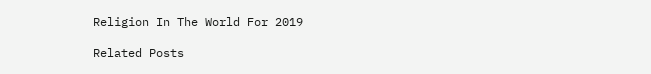Religion In The World For 2019

Related Posts